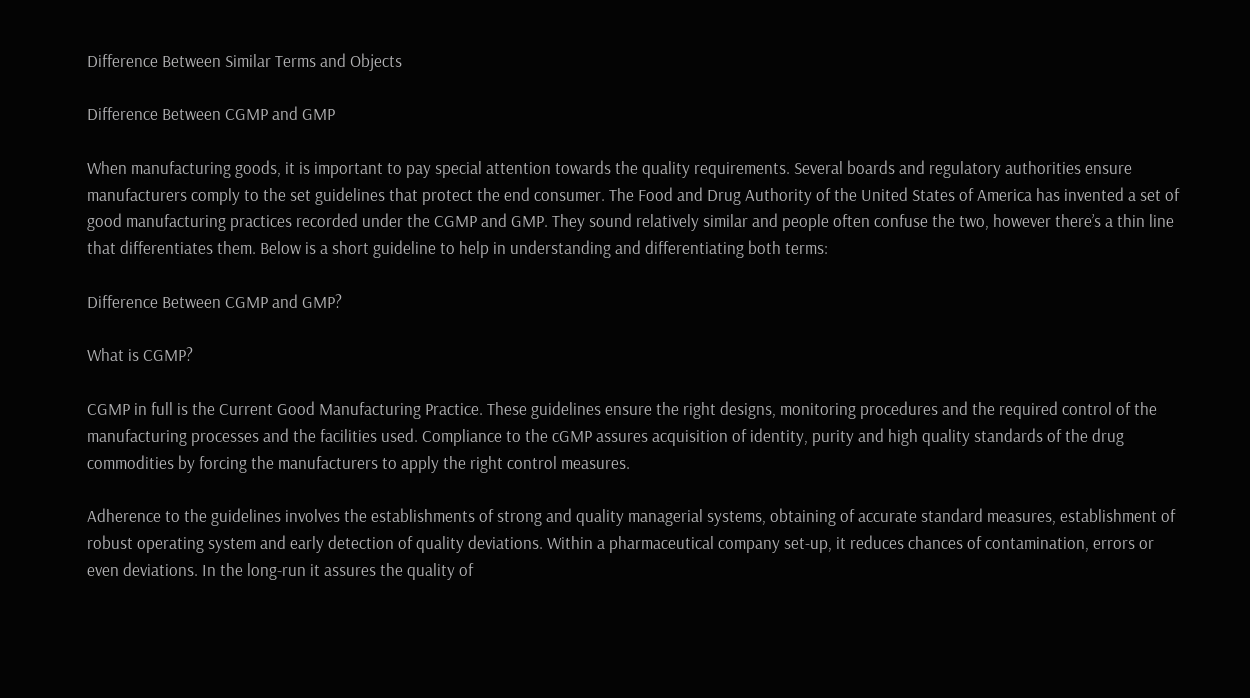Difference Between Similar Terms and Objects

Difference Between CGMP and GMP

When manufacturing goods, it is important to pay special attention towards the quality requirements. Several boards and regulatory authorities ensure manufacturers comply to the set guidelines that protect the end consumer. The Food and Drug Authority of the United States of America has invented a set of good manufacturing practices recorded under the CGMP and GMP. They sound relatively similar and people often confuse the two, however there’s a thin line that differentiates them. Below is a short guideline to help in understanding and differentiating both terms:

Difference Between CGMP and GMP?

What is CGMP?

CGMP in full is the Current Good Manufacturing Practice. These guidelines ensure the right designs, monitoring procedures and the required control of the manufacturing processes and the facilities used. Compliance to the cGMP assures acquisition of identity, purity and high quality standards of the drug commodities by forcing the manufacturers to apply the right control measures.

Adherence to the guidelines involves the establishments of strong and quality managerial systems, obtaining of accurate standard measures, establishment of robust operating system and early detection of quality deviations. Within a pharmaceutical company set-up, it reduces chances of contamination, errors or even deviations. In the long-run it assures the quality of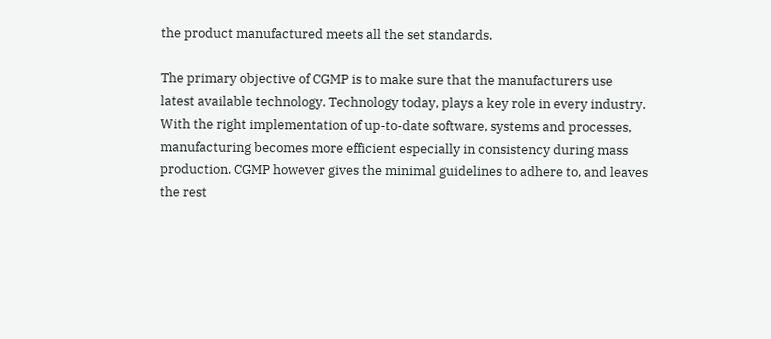the product manufactured meets all the set standards.

The primary objective of CGMP is to make sure that the manufacturers use latest available technology. Technology today, plays a key role in every industry. With the right implementation of up-to-date software, systems and processes, manufacturing becomes more efficient especially in consistency during mass production. CGMP however gives the minimal guidelines to adhere to, and leaves the rest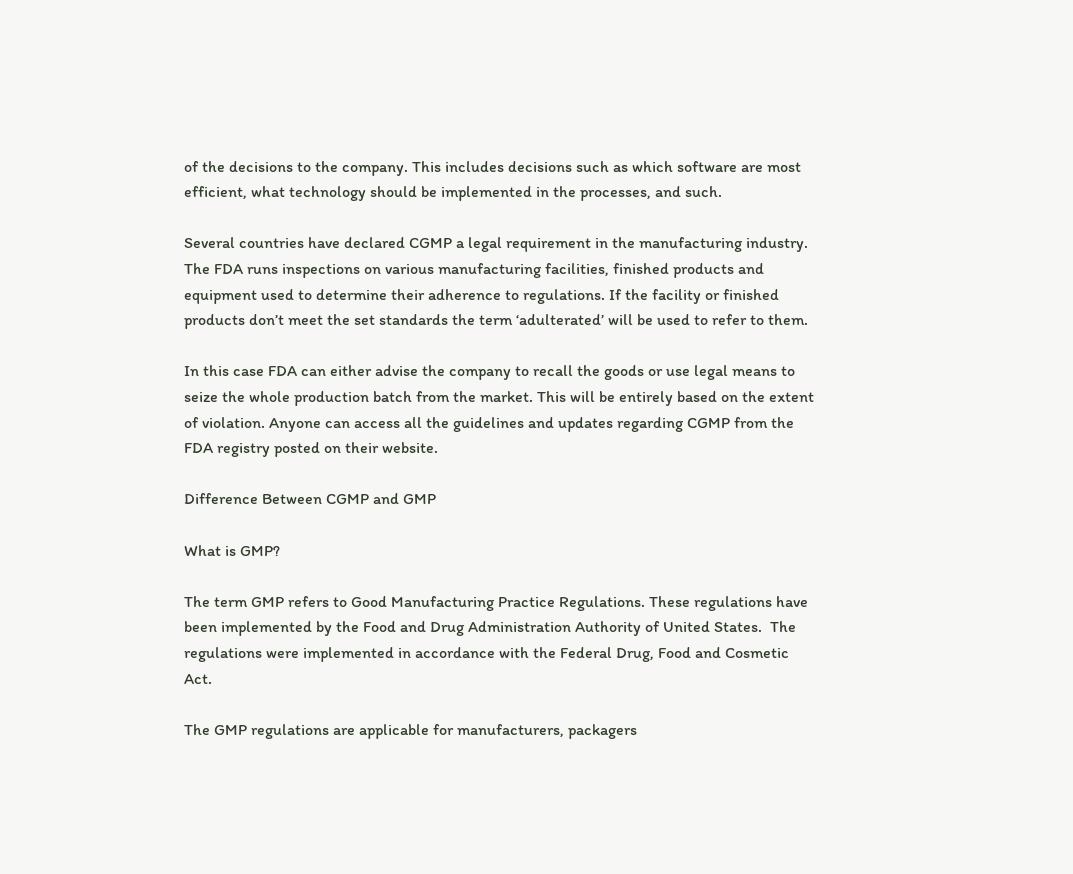of the decisions to the company. This includes decisions such as which software are most efficient, what technology should be implemented in the processes, and such.

Several countries have declared CGMP a legal requirement in the manufacturing industry. The FDA runs inspections on various manufacturing facilities, finished products and equipment used to determine their adherence to regulations. If the facility or finished products don’t meet the set standards the term ‘adulterated’ will be used to refer to them.

In this case FDA can either advise the company to recall the goods or use legal means to seize the whole production batch from the market. This will be entirely based on the extent of violation. Anyone can access all the guidelines and updates regarding CGMP from the FDA registry posted on their website.

Difference Between CGMP and GMP

What is GMP?

The term GMP refers to Good Manufacturing Practice Regulations. These regulations have been implemented by the Food and Drug Administration Authority of United States.  The regulations were implemented in accordance with the Federal Drug, Food and Cosmetic Act.

The GMP regulations are applicable for manufacturers, packagers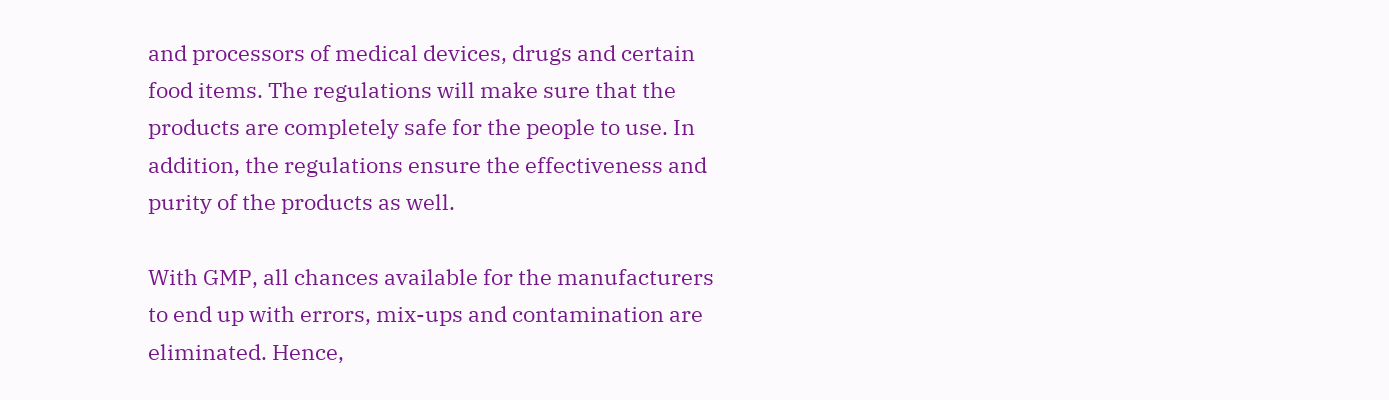and processors of medical devices, drugs and certain food items. The regulations will make sure that the products are completely safe for the people to use. In addition, the regulations ensure the effectiveness and purity of the products as well.

With GMP, all chances available for the manufacturers to end up with errors, mix-ups and contamination are eliminated. Hence,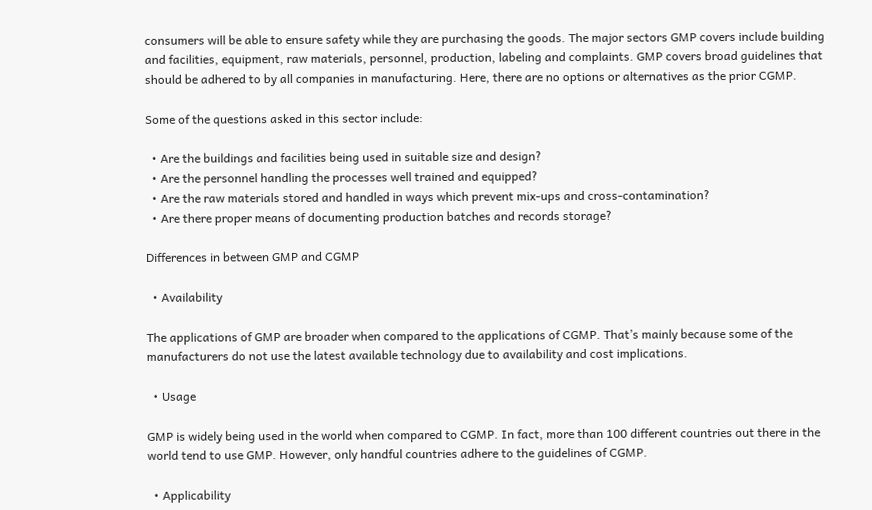consumers will be able to ensure safety while they are purchasing the goods. The major sectors GMP covers include building and facilities, equipment, raw materials, personnel, production, labeling and complaints. GMP covers broad guidelines that should be adhered to by all companies in manufacturing. Here, there are no options or alternatives as the prior CGMP.

Some of the questions asked in this sector include:

  • Are the buildings and facilities being used in suitable size and design?
  • Are the personnel handling the processes well trained and equipped?
  • Are the raw materials stored and handled in ways which prevent mix-ups and cross-contamination?
  • Are there proper means of documenting production batches and records storage?

Differences in between GMP and CGMP

  • Availability

The applications of GMP are broader when compared to the applications of CGMP. That’s mainly because some of the manufacturers do not use the latest available technology due to availability and cost implications.

  • Usage

GMP is widely being used in the world when compared to CGMP. In fact, more than 100 different countries out there in the world tend to use GMP. However, only handful countries adhere to the guidelines of CGMP.

  • Applicability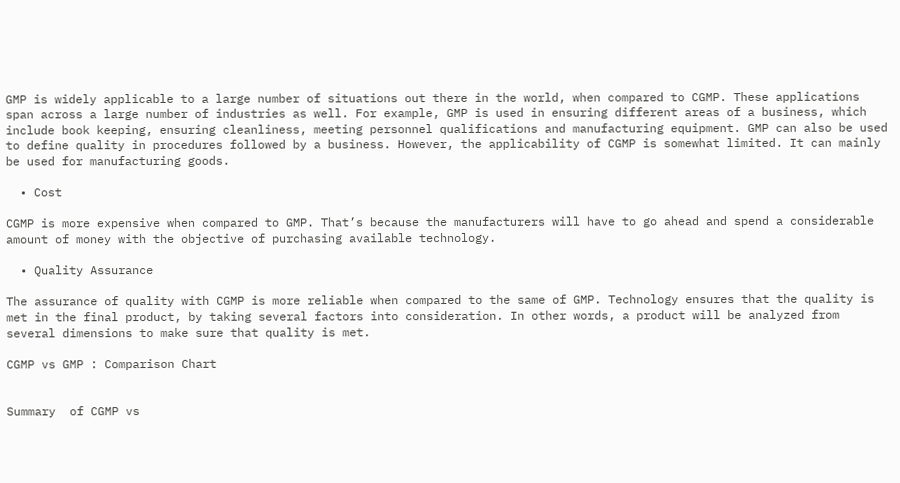GMP is widely applicable to a large number of situations out there in the world, when compared to CGMP. These applications span across a large number of industries as well. For example, GMP is used in ensuring different areas of a business, which include book keeping, ensuring cleanliness, meeting personnel qualifications and manufacturing equipment. GMP can also be used to define quality in procedures followed by a business. However, the applicability of CGMP is somewhat limited. It can mainly be used for manufacturing goods.

  • Cost

CGMP is more expensive when compared to GMP. That’s because the manufacturers will have to go ahead and spend a considerable amount of money with the objective of purchasing available technology.

  • Quality Assurance

The assurance of quality with CGMP is more reliable when compared to the same of GMP. Technology ensures that the quality is met in the final product, by taking several factors into consideration. In other words, a product will be analyzed from several dimensions to make sure that quality is met.

CGMP vs GMP : Comparison Chart


Summary  of CGMP vs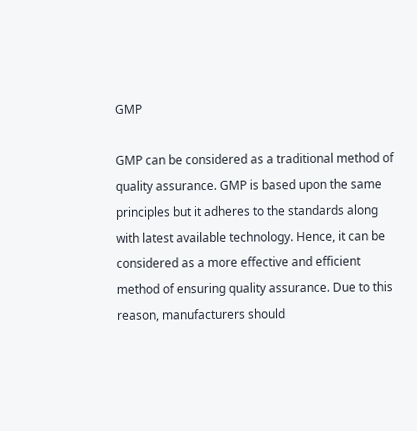GMP

GMP can be considered as a traditional method of quality assurance. GMP is based upon the same principles but it adheres to the standards along with latest available technology. Hence, it can be considered as a more effective and efficient method of ensuring quality assurance. Due to this reason, manufacturers should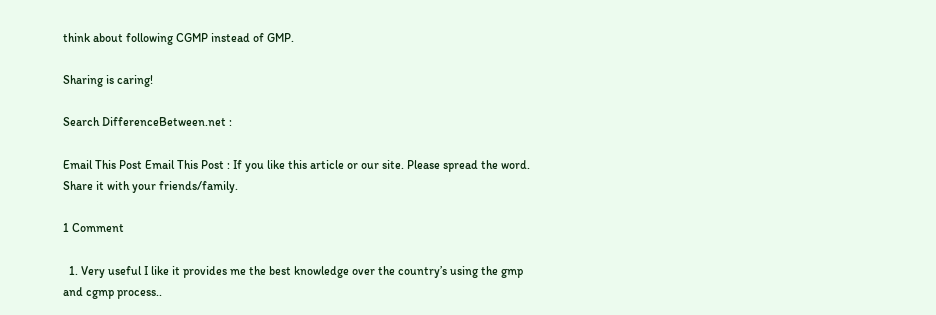think about following CGMP instead of GMP.

Sharing is caring!

Search DifferenceBetween.net :

Email This Post Email This Post : If you like this article or our site. Please spread the word. Share it with your friends/family.

1 Comment

  1. Very useful I like it provides me the best knowledge over the country’s using the gmp and cgmp process..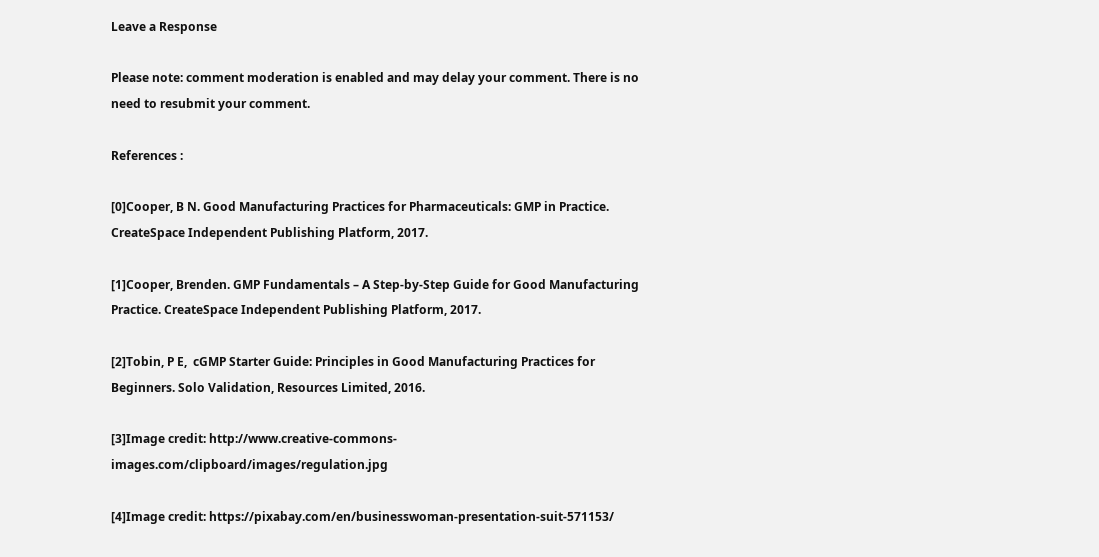Leave a Response

Please note: comment moderation is enabled and may delay your comment. There is no need to resubmit your comment.

References :

[0]Cooper, B N. Good Manufacturing Practices for Pharmaceuticals: GMP in Practice. CreateSpace Independent Publishing Platform, 2017.

[1]Cooper, Brenden. GMP Fundamentals – A Step-by-Step Guide for Good Manufacturing Practice. CreateSpace Independent Publishing Platform, 2017.

[2]Tobin, P E,  cGMP Starter Guide: Principles in Good Manufacturing Practices for Beginners. Solo Validation, Resources Limited, 2016.

[3]Image credit: http://www.creative-commons-images.com/clipboard/images/regulation.jpg

[4]Image credit: https://pixabay.com/en/businesswoman-presentation-suit-571153/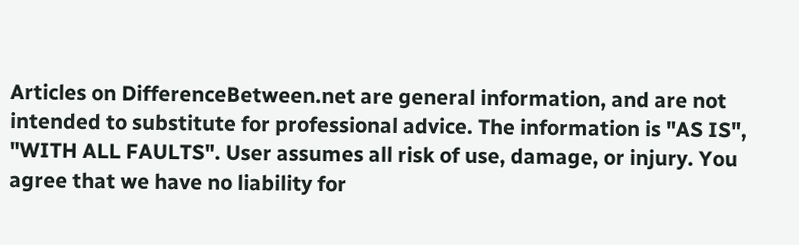Articles on DifferenceBetween.net are general information, and are not intended to substitute for professional advice. The information is "AS IS", "WITH ALL FAULTS". User assumes all risk of use, damage, or injury. You agree that we have no liability for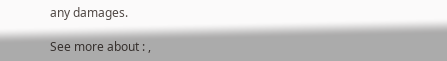any damages.

See more about : ,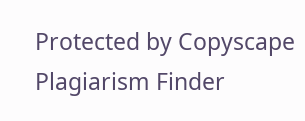Protected by Copyscape Plagiarism Finder